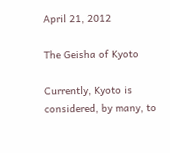April 21, 2012

The Geisha of Kyoto

Currently, Kyoto is considered, by many, to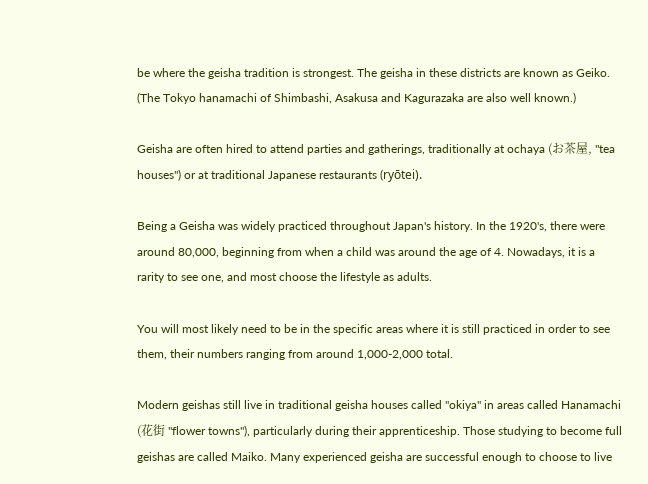be where the geisha tradition is strongest. The geisha in these districts are known as Geiko. (The Tokyo hanamachi of Shimbashi, Asakusa and Kagurazaka are also well known.)

Geisha are often hired to attend parties and gatherings, traditionally at ochaya (お茶屋, "tea houses") or at traditional Japanese restaurants (ryōtei).

Being a Geisha was widely practiced throughout Japan's history. In the 1920's, there were around 80,000, beginning from when a child was around the age of 4. Nowadays, it is a rarity to see one, and most choose the lifestyle as adults.

You will most likely need to be in the specific areas where it is still practiced in order to see them, their numbers ranging from around 1,000-2,000 total.

Modern geishas still live in traditional geisha houses called "okiya" in areas called Hanamachi (花街 "flower towns"), particularly during their apprenticeship. Those studying to become full geishas are called Maiko. Many experienced geisha are successful enough to choose to live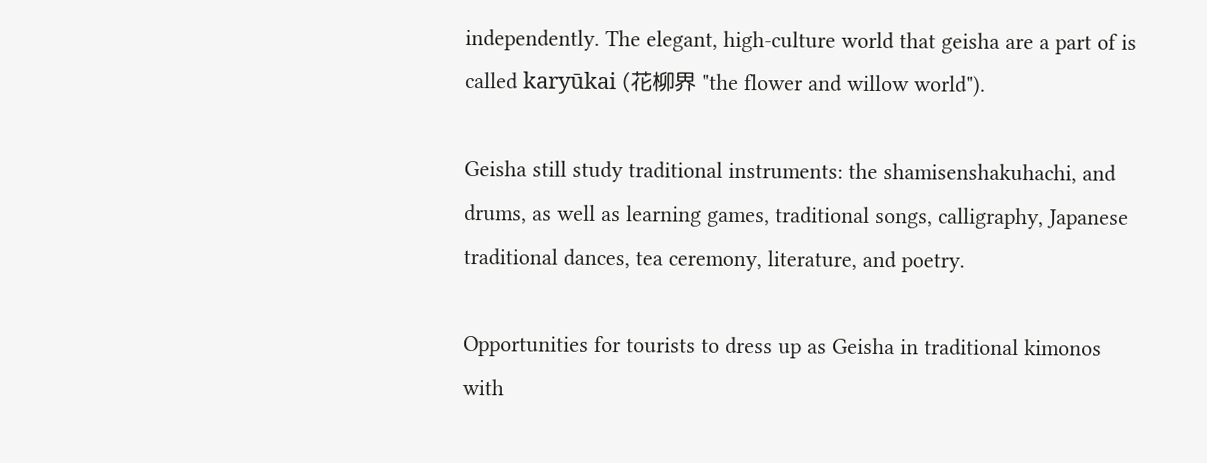independently. The elegant, high-culture world that geisha are a part of is called karyūkai (花柳界 "the flower and willow world").

Geisha still study traditional instruments: the shamisenshakuhachi, and drums, as well as learning games, traditional songs, calligraphy, Japanese traditional dances, tea ceremony, literature, and poetry.

Opportunities for tourists to dress up as Geisha in traditional kimonos with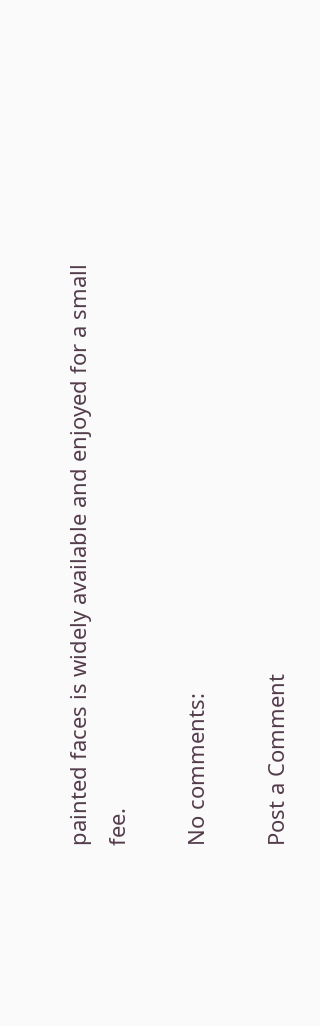painted faces is widely available and enjoyed for a small fee.

No comments:

Post a Comment